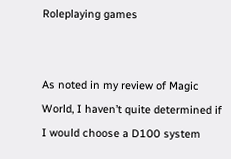Roleplaying games


As noted in my review of Magic World, I haven’t quite determined if I would choose a D100 system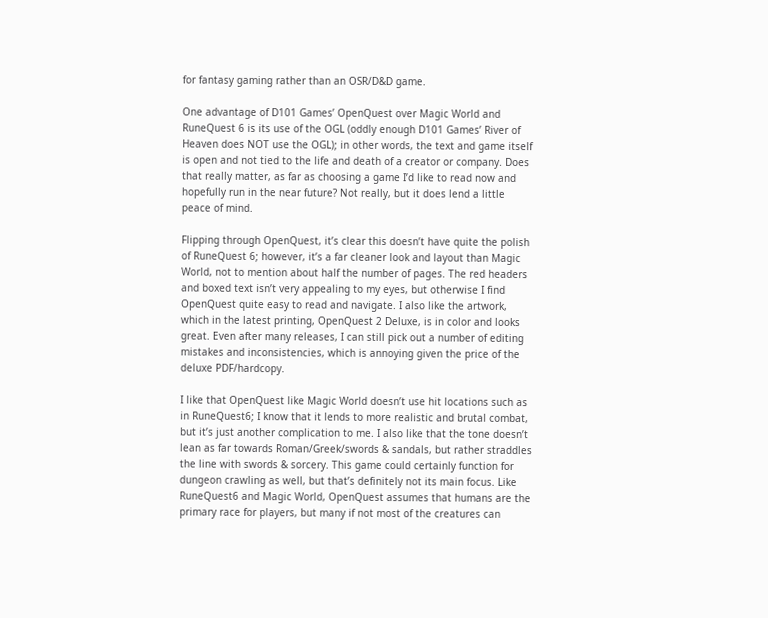for fantasy gaming rather than an OSR/D&D game.

One advantage of D101 Games’ OpenQuest over Magic World and RuneQuest 6 is its use of the OGL (oddly enough D101 Games’ River of Heaven does NOT use the OGL); in other words, the text and game itself is open and not tied to the life and death of a creator or company. Does that really matter, as far as choosing a game I’d like to read now and hopefully run in the near future? Not really, but it does lend a little peace of mind.

Flipping through OpenQuest, it’s clear this doesn’t have quite the polish of RuneQuest 6; however, it’s a far cleaner look and layout than Magic World, not to mention about half the number of pages. The red headers and boxed text isn’t very appealing to my eyes, but otherwise I find OpenQuest quite easy to read and navigate. I also like the artwork, which in the latest printing, OpenQuest 2 Deluxe, is in color and looks great. Even after many releases, I can still pick out a number of editing mistakes and inconsistencies, which is annoying given the price of the deluxe PDF/hardcopy.

I like that OpenQuest like Magic World doesn’t use hit locations such as in RuneQuest6; I know that it lends to more realistic and brutal combat, but it’s just another complication to me. I also like that the tone doesn’t lean as far towards Roman/Greek/swords & sandals, but rather straddles the line with swords & sorcery. This game could certainly function for dungeon crawling as well, but that’s definitely not its main focus. Like RuneQuest6 and Magic World, OpenQuest assumes that humans are the primary race for players, but many if not most of the creatures can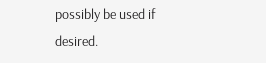possibly be used if desired.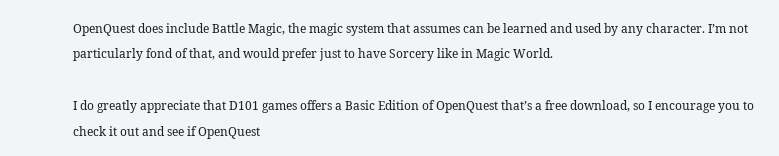OpenQuest does include Battle Magic, the magic system that assumes can be learned and used by any character. I’m not particularly fond of that, and would prefer just to have Sorcery like in Magic World.

I do greatly appreciate that D101 games offers a Basic Edition of OpenQuest that’s a free download, so I encourage you to check it out and see if OpenQuest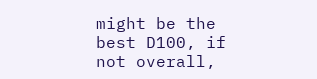might be the best D100, if not overall,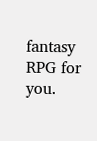fantasy RPG for you.